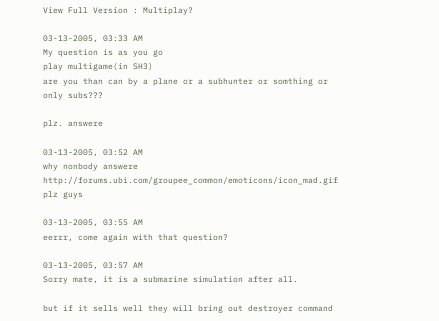View Full Version : Multiplay?

03-13-2005, 03:33 AM
My question is as you go
play multigame(in SH3)
are you than can by a plane or a subhunter or somthing or only subs???

plz. answere

03-13-2005, 03:52 AM
why nonbody answere http://forums.ubi.com/groupee_common/emoticons/icon_mad.gif
plz guys

03-13-2005, 03:55 AM
eerrr, come again with that question?

03-13-2005, 03:57 AM
Sorry mate, it is a submarine simulation after all.

but if it sells well they will bring out destroyer command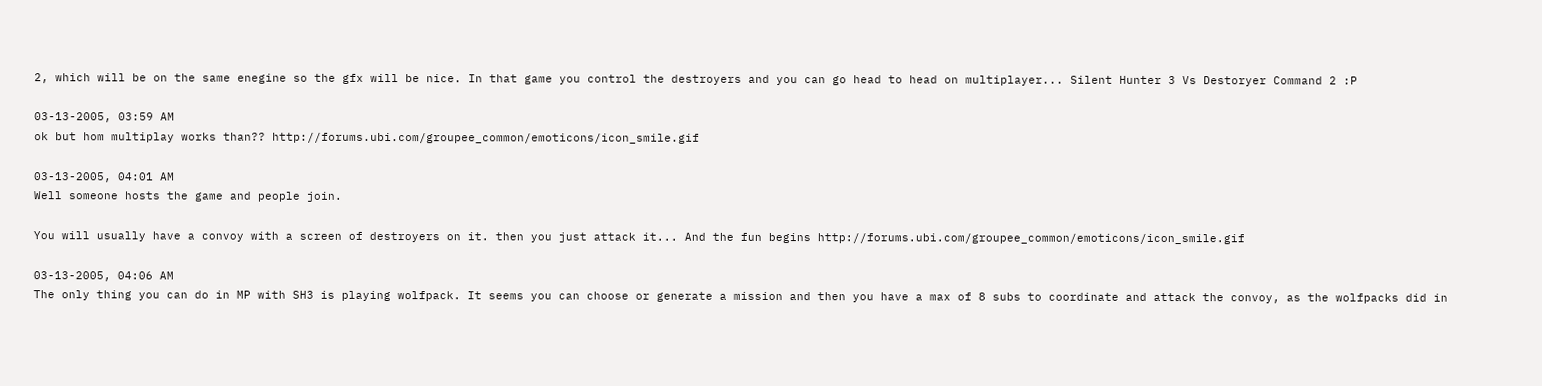2, which will be on the same enegine so the gfx will be nice. In that game you control the destroyers and you can go head to head on multiplayer... Silent Hunter 3 Vs Destoryer Command 2 :P

03-13-2005, 03:59 AM
ok but hom multiplay works than?? http://forums.ubi.com/groupee_common/emoticons/icon_smile.gif

03-13-2005, 04:01 AM
Well someone hosts the game and people join.

You will usually have a convoy with a screen of destroyers on it. then you just attack it... And the fun begins http://forums.ubi.com/groupee_common/emoticons/icon_smile.gif

03-13-2005, 04:06 AM
The only thing you can do in MP with SH3 is playing wolfpack. It seems you can choose or generate a mission and then you have a max of 8 subs to coordinate and attack the convoy, as the wolfpacks did in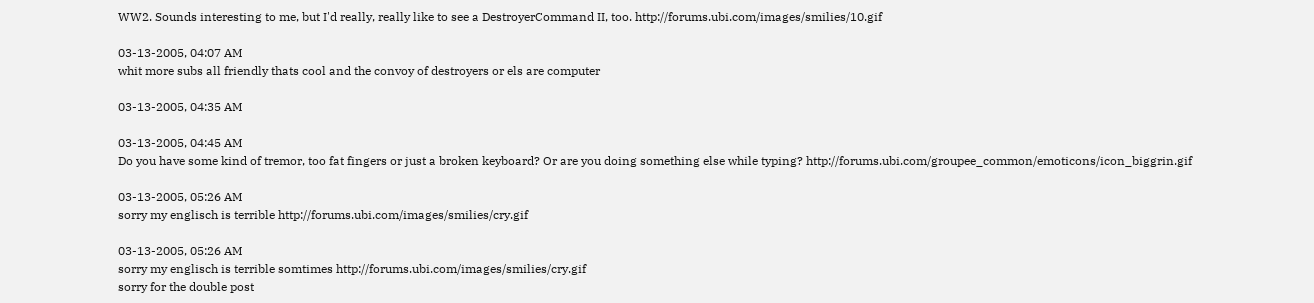WW2. Sounds interesting to me, but I'd really, really like to see a DestroyerCommand II, too. http://forums.ubi.com/images/smilies/10.gif

03-13-2005, 04:07 AM
whit more subs all friendly thats cool and the convoy of destroyers or els are computer

03-13-2005, 04:35 AM

03-13-2005, 04:45 AM
Do you have some kind of tremor, too fat fingers or just a broken keyboard? Or are you doing something else while typing? http://forums.ubi.com/groupee_common/emoticons/icon_biggrin.gif

03-13-2005, 05:26 AM
sorry my englisch is terrible http://forums.ubi.com/images/smilies/cry.gif

03-13-2005, 05:26 AM
sorry my englisch is terrible somtimes http://forums.ubi.com/images/smilies/cry.gif
sorry for the double post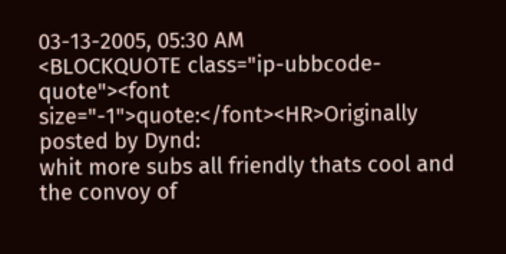03-13-2005, 05:30 AM
<BLOCKQUOTE class="ip-ubbcode-quote"><font size="-1">quote:</font><HR>Originally posted by Dynd:
whit more subs all friendly thats cool and the convoy of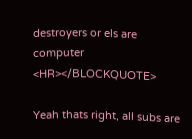destroyers or els are computer <HR></BLOCKQUOTE>

Yeah thats right, all subs are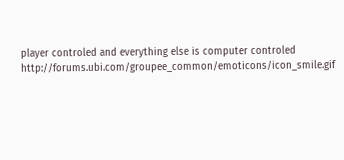player controled and everything else is computer controled http://forums.ubi.com/groupee_common/emoticons/icon_smile.gif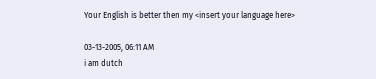Your English is better then my <insert your language here>

03-13-2005, 06:11 AM
i am dutch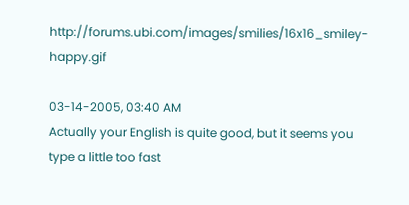http://forums.ubi.com/images/smilies/16x16_smiley-happy.gif

03-14-2005, 03:40 AM
Actually your English is quite good, but it seems you type a little too fast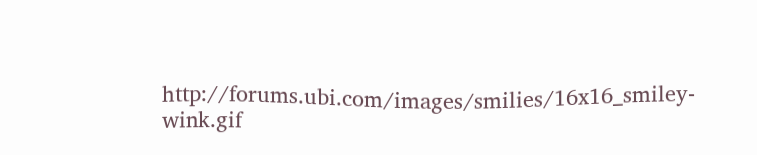http://forums.ubi.com/images/smilies/16x16_smiley-wink.gif